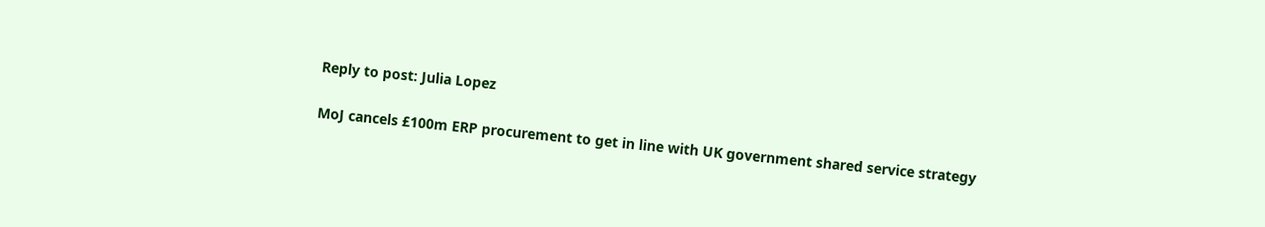Reply to post: Julia Lopez

MoJ cancels £100m ERP procurement to get in line with UK government shared service strategy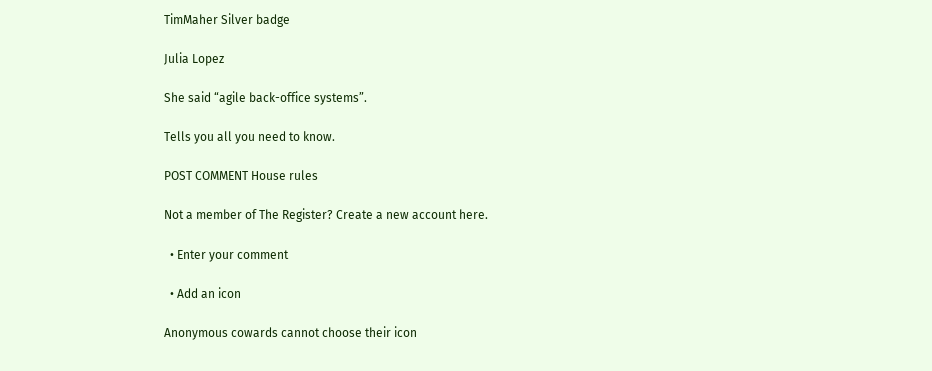TimMaher Silver badge

Julia Lopez

She said “agile back-office systems”.

Tells you all you need to know.

POST COMMENT House rules

Not a member of The Register? Create a new account here.

  • Enter your comment

  • Add an icon

Anonymous cowards cannot choose their icon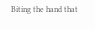Biting the hand that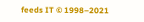feeds IT © 1998–2021